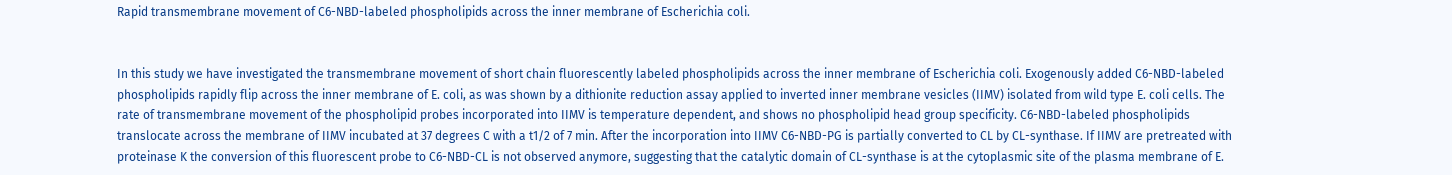Rapid transmembrane movement of C6-NBD-labeled phospholipids across the inner membrane of Escherichia coli.


In this study we have investigated the transmembrane movement of short chain fluorescently labeled phospholipids across the inner membrane of Escherichia coli. Exogenously added C6-NBD-labeled phospholipids rapidly flip across the inner membrane of E. coli, as was shown by a dithionite reduction assay applied to inverted inner membrane vesicles (IIMV) isolated from wild type E. coli cells. The rate of transmembrane movement of the phospholipid probes incorporated into IIMV is temperature dependent, and shows no phospholipid head group specificity. C6-NBD-labeled phospholipids translocate across the membrane of IIMV incubated at 37 degrees C with a t1/2 of 7 min. After the incorporation into IIMV C6-NBD-PG is partially converted to CL by CL-synthase. If IIMV are pretreated with proteinase K the conversion of this fluorescent probe to C6-NBD-CL is not observed anymore, suggesting that the catalytic domain of CL-synthase is at the cytoplasmic site of the plasma membrane of E.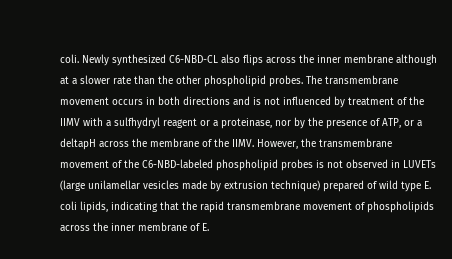coli. Newly synthesized C6-NBD-CL also flips across the inner membrane although at a slower rate than the other phospholipid probes. The transmembrane movement occurs in both directions and is not influenced by treatment of the IIMV with a sulfhydryl reagent or a proteinase, nor by the presence of ATP, or a deltapH across the membrane of the IIMV. However, the transmembrane movement of the C6-NBD-labeled phospholipid probes is not observed in LUVETs (large unilamellar vesicles made by extrusion technique) prepared of wild type E. coli lipids, indicating that the rapid transmembrane movement of phospholipids across the inner membrane of E.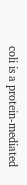coli is a protein-mediated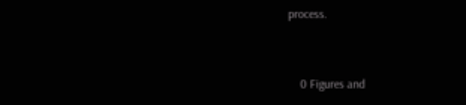process.


    0 Figures and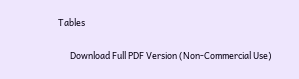Tables

      Download Full PDF Version (Non-Commercial Use)